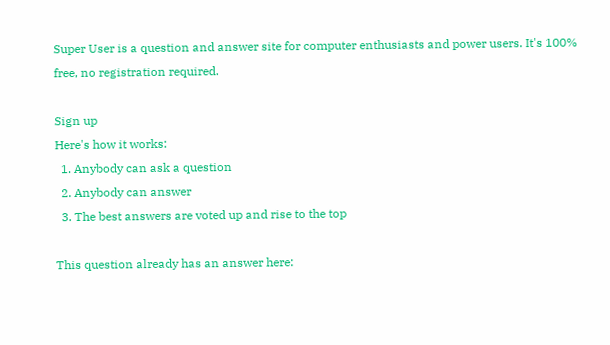Super User is a question and answer site for computer enthusiasts and power users. It's 100% free, no registration required.

Sign up
Here's how it works:
  1. Anybody can ask a question
  2. Anybody can answer
  3. The best answers are voted up and rise to the top

This question already has an answer here: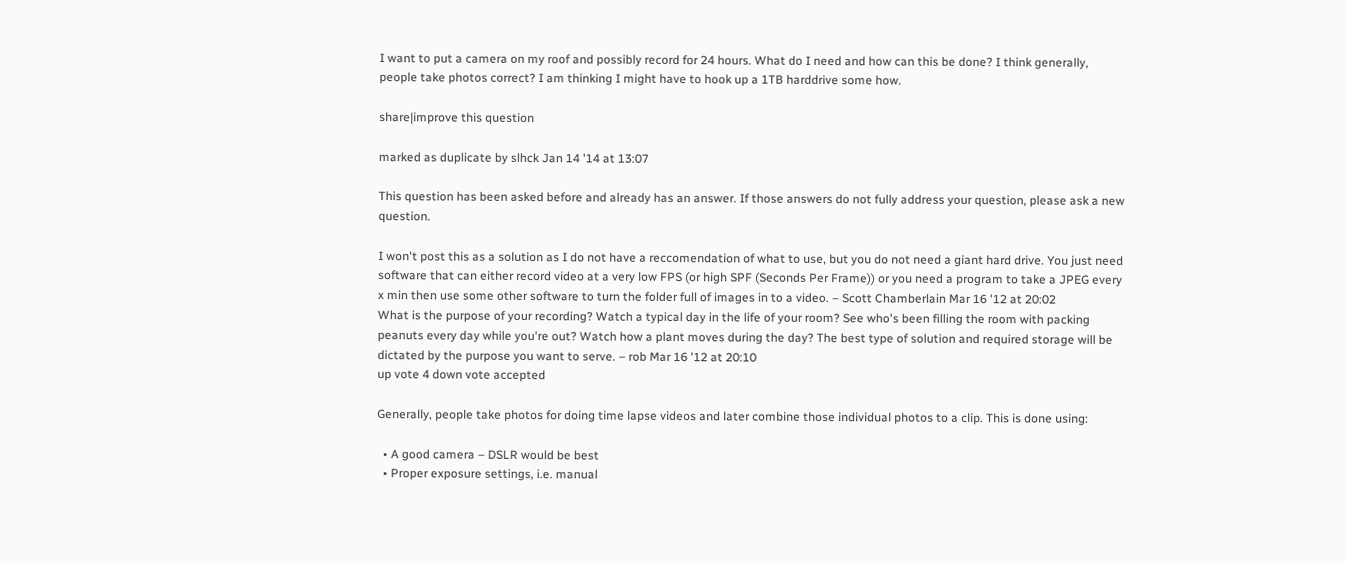I want to put a camera on my roof and possibly record for 24 hours. What do I need and how can this be done? I think generally, people take photos correct? I am thinking I might have to hook up a 1TB harddrive some how.

share|improve this question

marked as duplicate by slhck Jan 14 '14 at 13:07

This question has been asked before and already has an answer. If those answers do not fully address your question, please ask a new question.

I won't post this as a solution as I do not have a reccomendation of what to use, but you do not need a giant hard drive. You just need software that can either record video at a very low FPS (or high SPF (Seconds Per Frame)) or you need a program to take a JPEG every x min then use some other software to turn the folder full of images in to a video. – Scott Chamberlain Mar 16 '12 at 20:02
What is the purpose of your recording? Watch a typical day in the life of your room? See who's been filling the room with packing peanuts every day while you're out? Watch how a plant moves during the day? The best type of solution and required storage will be dictated by the purpose you want to serve. – rob Mar 16 '12 at 20:10
up vote 4 down vote accepted

Generally, people take photos for doing time lapse videos and later combine those individual photos to a clip. This is done using:

  • A good camera – DSLR would be best
  • Proper exposure settings, i.e. manual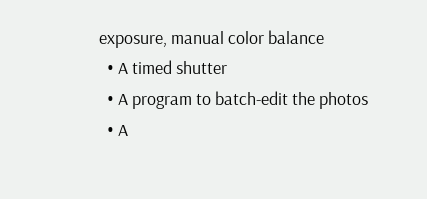exposure, manual color balance
  • A timed shutter
  • A program to batch-edit the photos
  • A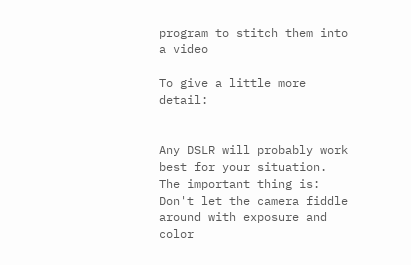program to stitch them into a video

To give a little more detail:


Any DSLR will probably work best for your situation. The important thing is: Don't let the camera fiddle around with exposure and color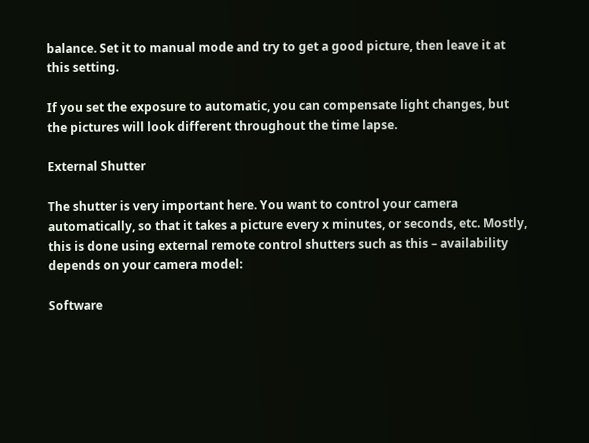balance. Set it to manual mode and try to get a good picture, then leave it at this setting.

If you set the exposure to automatic, you can compensate light changes, but the pictures will look different throughout the time lapse.

External Shutter

The shutter is very important here. You want to control your camera automatically, so that it takes a picture every x minutes, or seconds, etc. Mostly, this is done using external remote control shutters such as this – availability depends on your camera model:

Software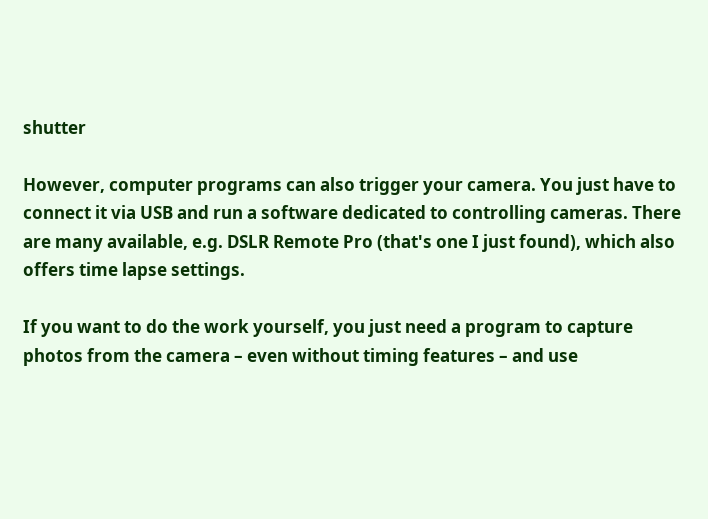shutter

However, computer programs can also trigger your camera. You just have to connect it via USB and run a software dedicated to controlling cameras. There are many available, e.g. DSLR Remote Pro (that's one I just found), which also offers time lapse settings.

If you want to do the work yourself, you just need a program to capture photos from the camera – even without timing features – and use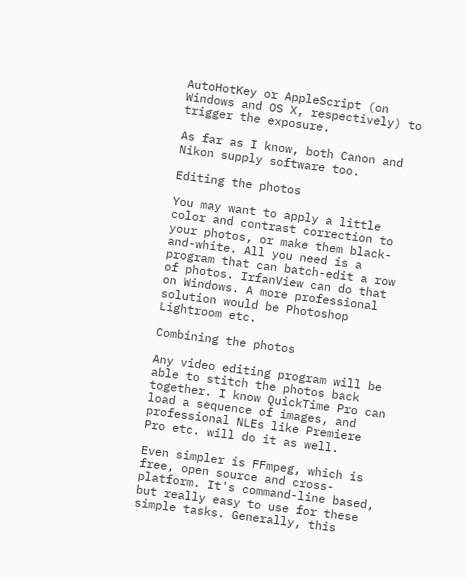AutoHotKey or AppleScript (on Windows and OS X, respectively) to trigger the exposure.

As far as I know, both Canon and Nikon supply software too.

Editing the photos

You may want to apply a little color and contrast correction to your photos, or make them black-and-white. All you need is a program that can batch-edit a row of photos. IrfanView can do that on Windows. A more professional solution would be Photoshop Lightroom etc.

Combining the photos

Any video editing program will be able to stitch the photos back together. I know QuickTime Pro can load a sequence of images, and professional NLEs like Premiere Pro etc. will do it as well.

Even simpler is FFmpeg, which is free, open source and cross-platform. It's command-line based, but really easy to use for these simple tasks. Generally, this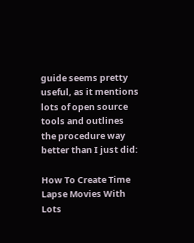guide seems pretty useful, as it mentions lots of open source tools and outlines the procedure way better than I just did:

How To Create Time Lapse Movies With Lots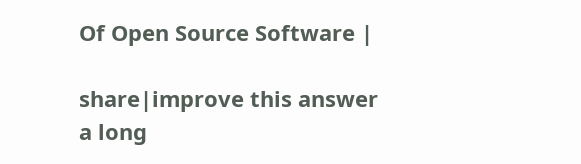Of Open Source Software |

share|improve this answer
a long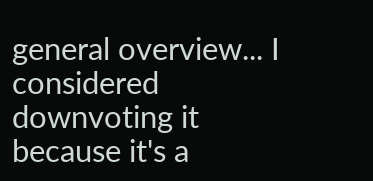general overview... I considered downvoting it because it's a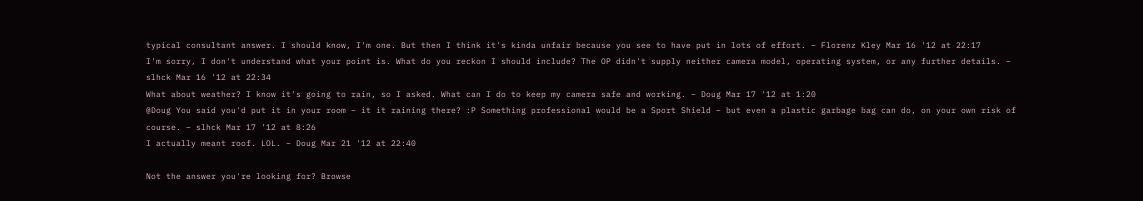typical consultant answer. I should know, I'm one. But then I think it's kinda unfair because you see to have put in lots of effort. – Florenz Kley Mar 16 '12 at 22:17
I'm sorry, I don't understand what your point is. What do you reckon I should include? The OP didn't supply neither camera model, operating system, or any further details. – slhck Mar 16 '12 at 22:34
What about weather? I know it's going to rain, so I asked. What can I do to keep my camera safe and working. – Doug Mar 17 '12 at 1:20
@Doug You said you'd put it in your room – it it raining there? :P Something professional would be a Sport Shield – but even a plastic garbage bag can do, on your own risk of course. – slhck Mar 17 '12 at 8:26
I actually meant roof. LOL. – Doug Mar 21 '12 at 22:40

Not the answer you're looking for? Browse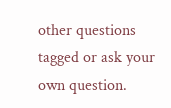other questions tagged or ask your own question.